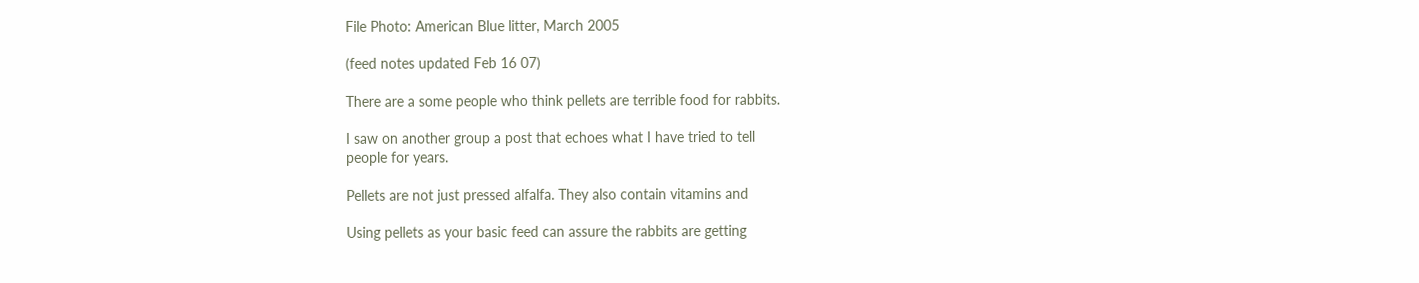File Photo: American Blue litter, March 2005

(feed notes updated Feb 16 07)

There are a some people who think pellets are terrible food for rabbits.

I saw on another group a post that echoes what I have tried to tell
people for years.

Pellets are not just pressed alfalfa. They also contain vitamins and

Using pellets as your basic feed can assure the rabbits are getting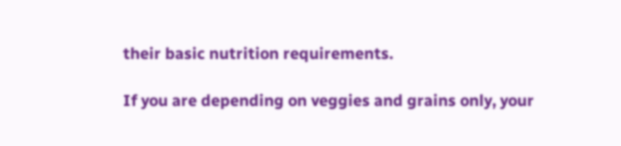their basic nutrition requirements.

If you are depending on veggies and grains only, your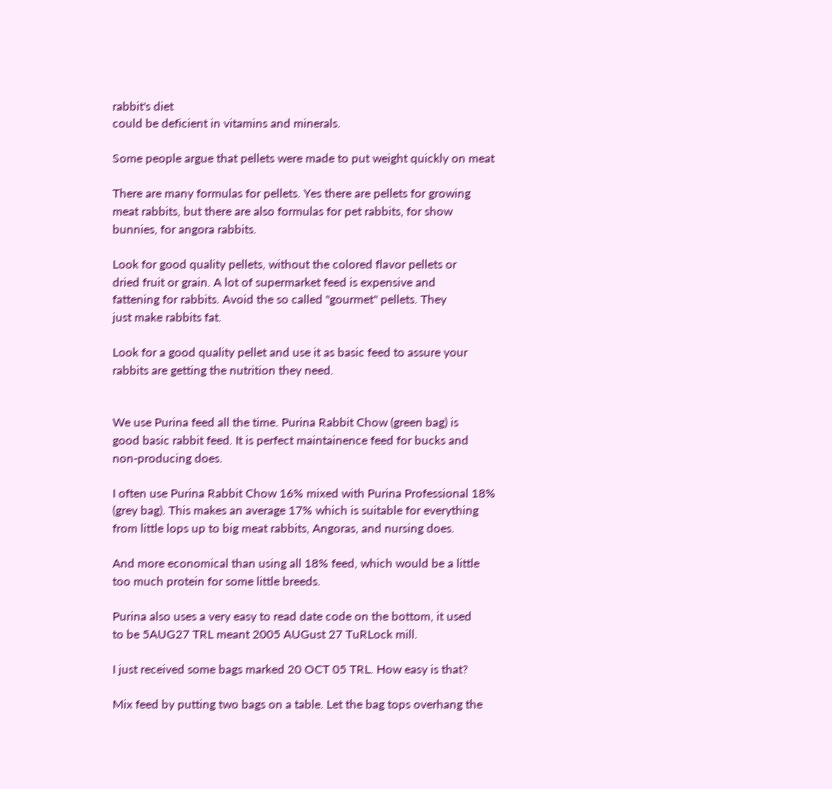rabbit's diet
could be deficient in vitamins and minerals.

Some people argue that pellets were made to put weight quickly on meat

There are many formulas for pellets. Yes there are pellets for growing
meat rabbits, but there are also formulas for pet rabbits, for show
bunnies, for angora rabbits.

Look for good quality pellets, without the colored flavor pellets or
dried fruit or grain. A lot of supermarket feed is expensive and
fattening for rabbits. Avoid the so called "gourmet" pellets. They
just make rabbits fat.

Look for a good quality pellet and use it as basic feed to assure your
rabbits are getting the nutrition they need.


We use Purina feed all the time. Purina Rabbit Chow (green bag) is
good basic rabbit feed. It is perfect maintainence feed for bucks and
non-producing does.

I often use Purina Rabbit Chow 16% mixed with Purina Professional 18%
(grey bag). This makes an average 17% which is suitable for everything
from little lops up to big meat rabbits, Angoras, and nursing does.

And more economical than using all 18% feed, which would be a little
too much protein for some little breeds.

Purina also uses a very easy to read date code on the bottom, it used
to be 5AUG27 TRL meant 2005 AUGust 27 TuRLock mill.

I just received some bags marked 20 OCT 05 TRL. How easy is that?

Mix feed by putting two bags on a table. Let the bag tops overhang the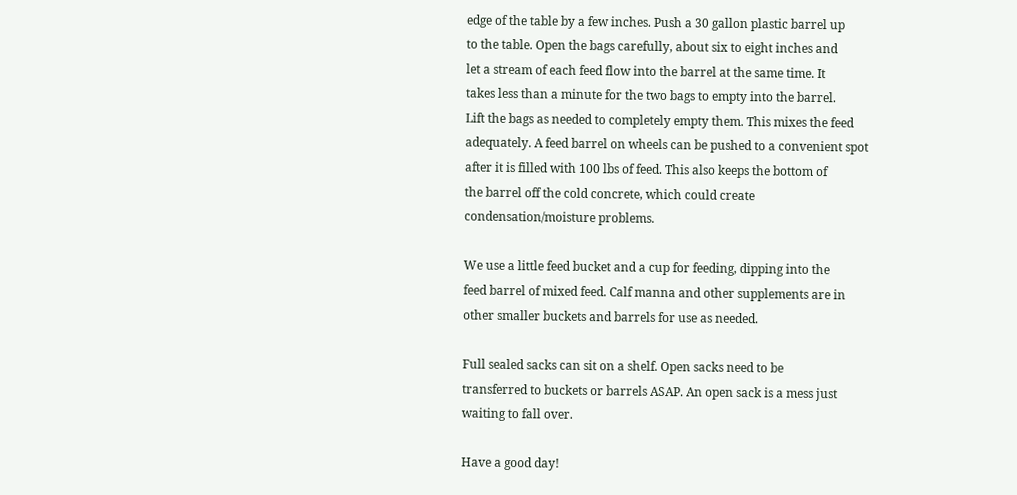edge of the table by a few inches. Push a 30 gallon plastic barrel up
to the table. Open the bags carefully, about six to eight inches and
let a stream of each feed flow into the barrel at the same time. It
takes less than a minute for the two bags to empty into the barrel.
Lift the bags as needed to completely empty them. This mixes the feed
adequately. A feed barrel on wheels can be pushed to a convenient spot
after it is filled with 100 lbs of feed. This also keeps the bottom of
the barrel off the cold concrete, which could create
condensation/moisture problems.

We use a little feed bucket and a cup for feeding, dipping into the
feed barrel of mixed feed. Calf manna and other supplements are in
other smaller buckets and barrels for use as needed.

Full sealed sacks can sit on a shelf. Open sacks need to be
transferred to buckets or barrels ASAP. An open sack is a mess just
waiting to fall over.

Have a good day!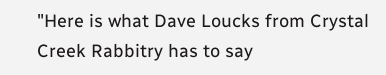"Here is what Dave Loucks from Crystal Creek Rabbitry has to say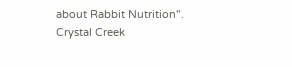about Rabbit Nutrition".
Crystal Creek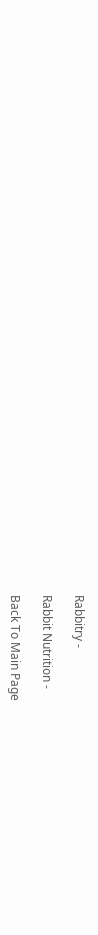Rabbitry -

Rabbit Nutrition -

Back To Main Page